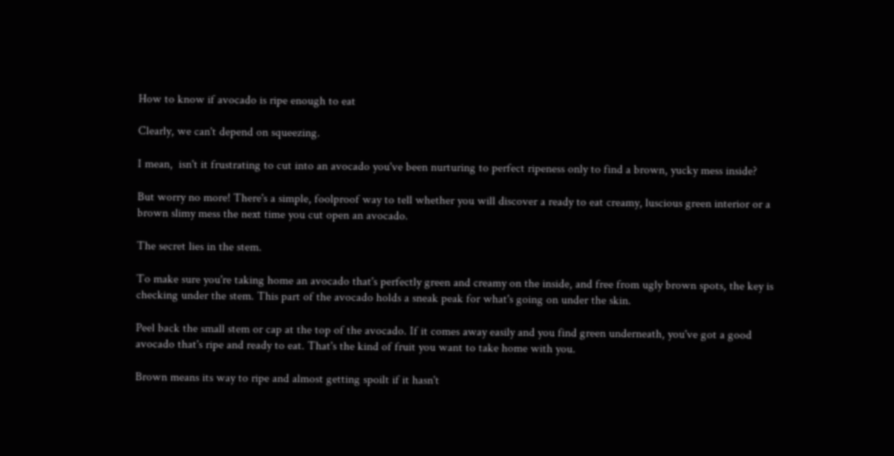How to know if avocado is ripe enough to eat

Clearly, we can't depend on squeezing.

I mean,  isn't it frustrating to cut into an avocado you've been nurturing to perfect ripeness only to find a brown, yucky mess inside?

But worry no more! There's a simple, foolproof way to tell whether you will discover a ready to eat creamy, luscious green interior or a brown slimy mess the next time you cut open an avocado.

The secret lies in the stem.

To make sure you're taking home an avocado that's perfectly green and creamy on the inside, and free from ugly brown spots, the key is checking under the stem. This part of the avocado holds a sneak peak for what's going on under the skin.

Peel back the small stem or cap at the top of the avocado. If it comes away easily and you find green underneath, you've got a good avocado that's ripe and ready to eat. That's the kind of fruit you want to take home with you.

Brown means its way to ripe and almost getting spoilt if it hasn't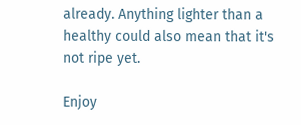already. Anything lighter than a healthy could also mean that it's not ripe yet.

Enjoy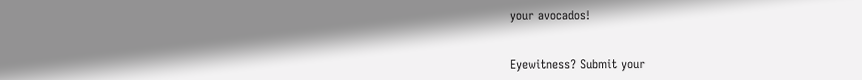your avocados!


Eyewitness? Submit your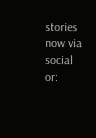stories now via social or: